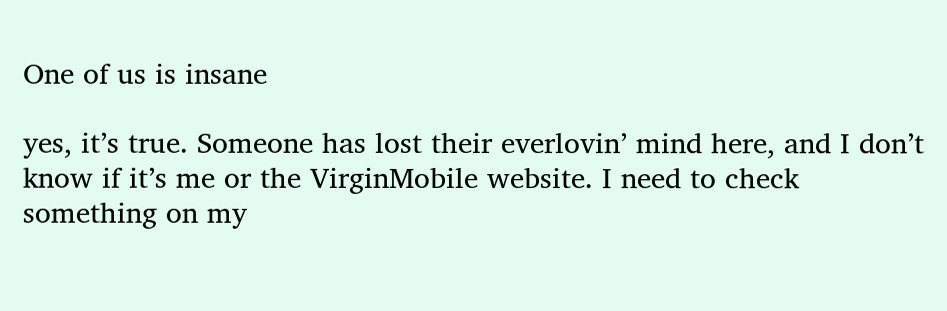One of us is insane

yes, it’s true. Someone has lost their everlovin’ mind here, and I don’t know if it’s me or the VirginMobile website. I need to check something on my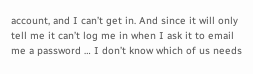account, and I can’t get in. And since it will only tell me it can’t log me in when I ask it to email me a password … I don’t know which of us needs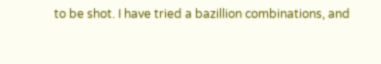to be shot. I have tried a bazillion combinations, and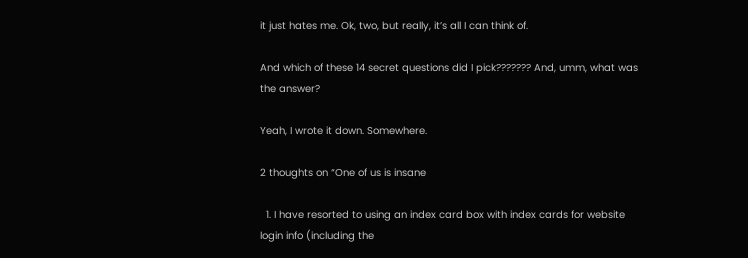it just hates me. Ok, two, but really, it’s all I can think of.

And which of these 14 secret questions did I pick??????? And, umm, what was the answer?

Yeah, I wrote it down. Somewhere.

2 thoughts on “One of us is insane

  1. I have resorted to using an index card box with index cards for website login info (including the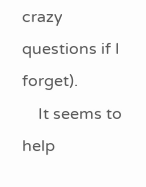crazy questions if I forget).
    It seems to help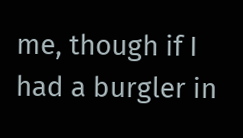me, though if I had a burgler in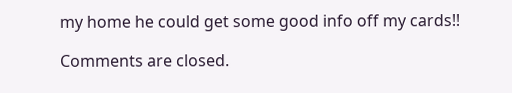my home he could get some good info off my cards!!

Comments are closed.